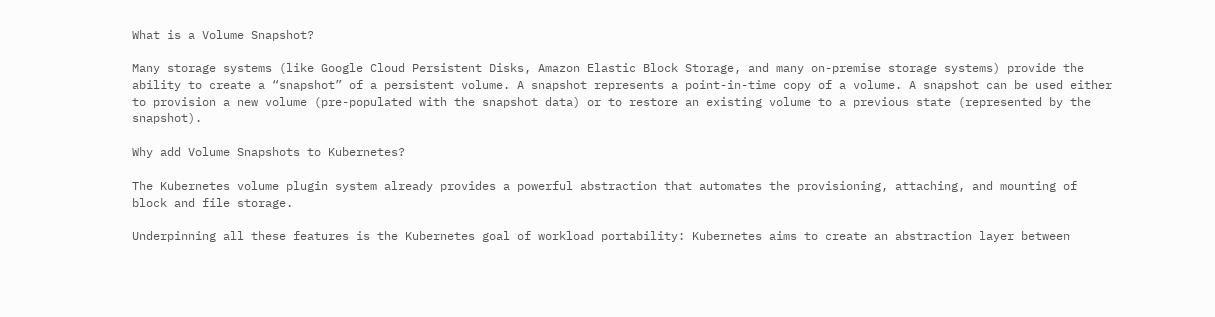What is a Volume Snapshot?

Many storage systems (like Google Cloud Persistent Disks, Amazon Elastic Block Storage, and many on-premise storage systems) provide the ability to create a “snapshot” of a persistent volume. A snapshot represents a point-in-time copy of a volume. A snapshot can be used either to provision a new volume (pre-populated with the snapshot data) or to restore an existing volume to a previous state (represented by the snapshot).

Why add Volume Snapshots to Kubernetes?

The Kubernetes volume plugin system already provides a powerful abstraction that automates the provisioning, attaching, and mounting of block and file storage.

Underpinning all these features is the Kubernetes goal of workload portability: Kubernetes aims to create an abstraction layer between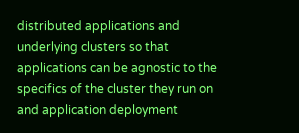distributed applications and underlying clusters so that applications can be agnostic to the specifics of the cluster they run on and application deployment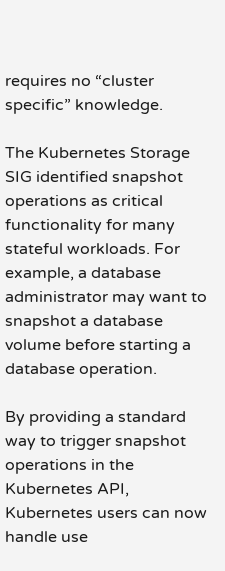requires no “cluster specific” knowledge.

The Kubernetes Storage SIG identified snapshot operations as critical functionality for many stateful workloads. For example, a database administrator may want to snapshot a database volume before starting a database operation.

By providing a standard way to trigger snapshot operations in the Kubernetes API, Kubernetes users can now handle use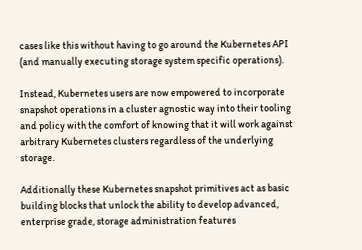cases like this without having to go around the Kubernetes API (and manually executing storage system specific operations).

Instead, Kubernetes users are now empowered to incorporate snapshot operations in a cluster agnostic way into their tooling and policy with the comfort of knowing that it will work against arbitrary Kubernetes clusters regardless of the underlying storage.

Additionally these Kubernetes snapshot primitives act as basic building blocks that unlock the ability to develop advanced, enterprise grade, storage administration features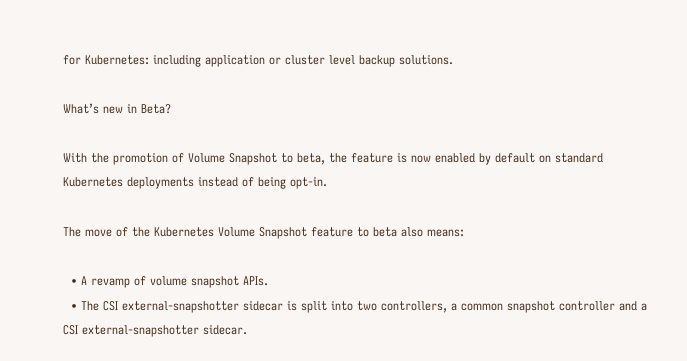for Kubernetes: including application or cluster level backup solutions.

What’s new in Beta?

With the promotion of Volume Snapshot to beta, the feature is now enabled by default on standard Kubernetes deployments instead of being opt-in.

The move of the Kubernetes Volume Snapshot feature to beta also means:

  • A revamp of volume snapshot APIs.
  • The CSI external-snapshotter sidecar is split into two controllers, a common snapshot controller and a CSI external-snapshotter sidecar.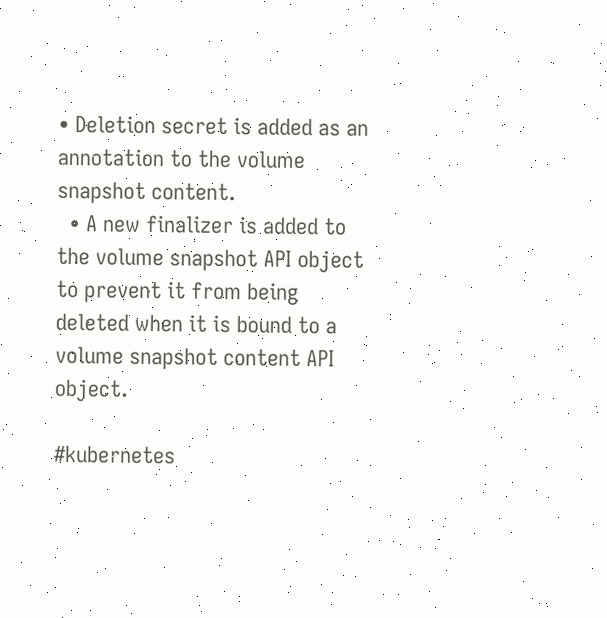• Deletion secret is added as an annotation to the volume snapshot content.
  • A new finalizer is added to the volume snapshot API object to prevent it from being deleted when it is bound to a volume snapshot content API object.

#kubernetes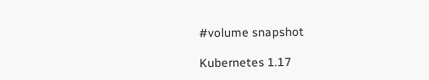#volume snapshot

Kubernetes 1.17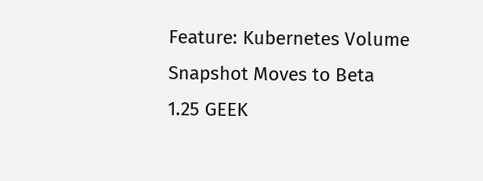Feature: Kubernetes Volume Snapshot Moves to Beta
1.25 GEEK